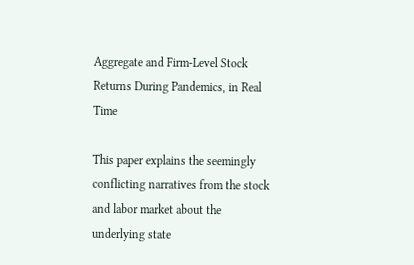Aggregate and Firm-Level Stock Returns During Pandemics, in Real Time

This paper explains the seemingly conflicting narratives from the stock and labor market about the underlying state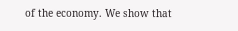of the economy. We show that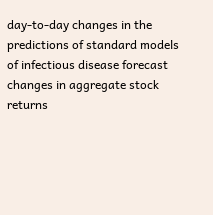day-to-day changes in the predictions of standard models of infectious disease forecast changes in aggregate stock returns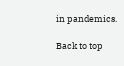in pandemics.

Back to top